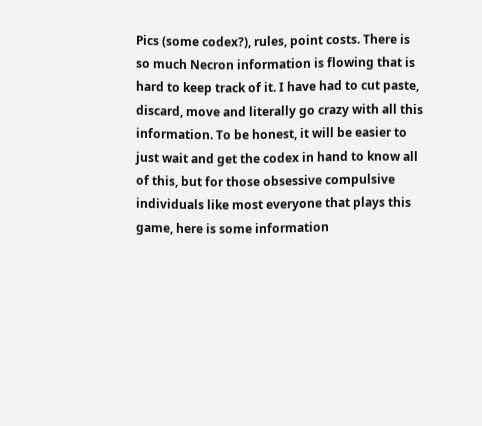Pics (some codex?), rules, point costs. There is so much Necron information is flowing that is hard to keep track of it. I have had to cut paste, discard, move and literally go crazy with all this information. To be honest, it will be easier to just wait and get the codex in hand to know all of this, but for those obsessive compulsive individuals like most everyone that plays this game, here is some information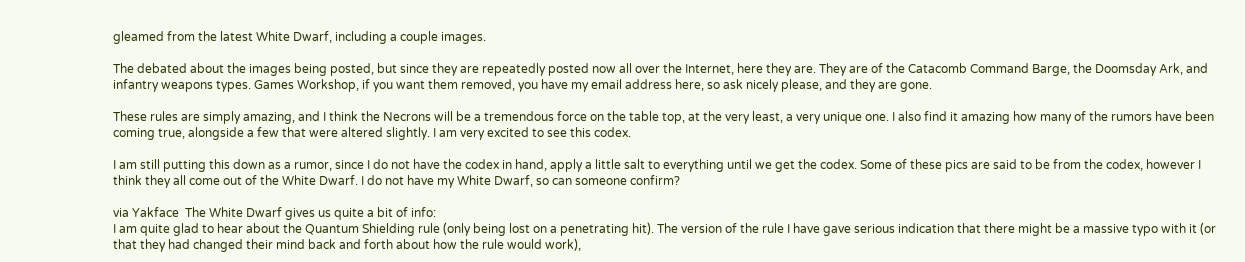gleamed from the latest White Dwarf, including a couple images.

The debated about the images being posted, but since they are repeatedly posted now all over the Internet, here they are. They are of the Catacomb Command Barge, the Doomsday Ark, and infantry weapons types. Games Workshop, if you want them removed, you have my email address here, so ask nicely please, and they are gone.

These rules are simply amazing, and I think the Necrons will be a tremendous force on the table top, at the very least, a very unique one. I also find it amazing how many of the rumors have been coming true, alongside a few that were altered slightly. I am very excited to see this codex.

I am still putting this down as a rumor, since I do not have the codex in hand, apply a little salt to everything until we get the codex. Some of these pics are said to be from the codex, however I think they all come out of the White Dwarf. I do not have my White Dwarf, so can someone confirm?

via Yakface  The White Dwarf gives us quite a bit of info:
I am quite glad to hear about the Quantum Shielding rule (only being lost on a penetrating hit). The version of the rule I have gave serious indication that there might be a massive typo with it (or that they had changed their mind back and forth about how the rule would work),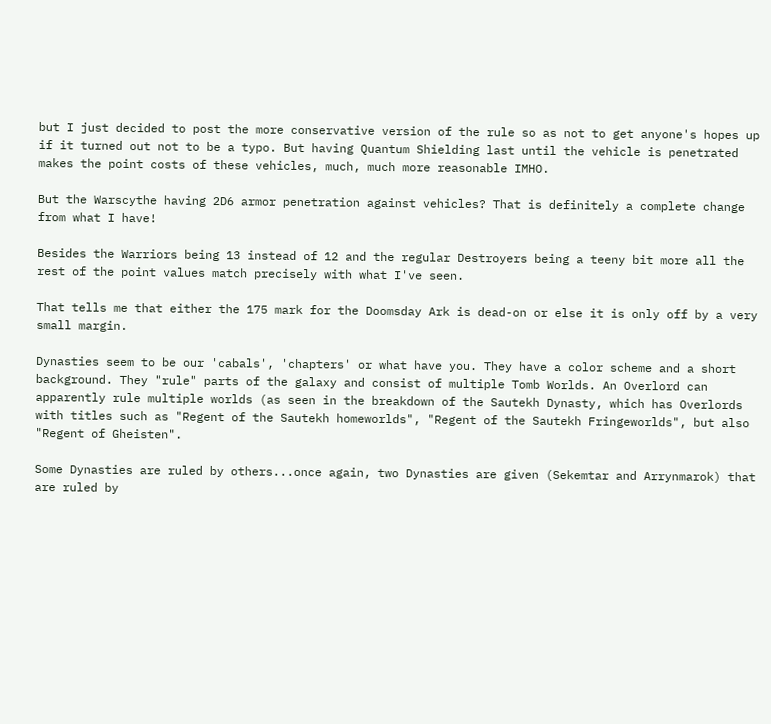but I just decided to post the more conservative version of the rule so as not to get anyone's hopes up if it turned out not to be a typo. But having Quantum Shielding last until the vehicle is penetrated makes the point costs of these vehicles, much, much more reasonable IMHO.

But the Warscythe having 2D6 armor penetration against vehicles? That is definitely a complete change from what I have!

Besides the Warriors being 13 instead of 12 and the regular Destroyers being a teeny bit more all the rest of the point values match precisely with what I've seen.

That tells me that either the 175 mark for the Doomsday Ark is dead-on or else it is only off by a very small margin.

Dynasties seem to be our 'cabals', 'chapters' or what have you. They have a color scheme and a short background. They "rule" parts of the galaxy and consist of multiple Tomb Worlds. An Overlord can apparently rule multiple worlds (as seen in the breakdown of the Sautekh Dynasty, which has Overlords with titles such as "Regent of the Sautekh homeworlds", "Regent of the Sautekh Fringeworlds", but also "Regent of Gheisten".

Some Dynasties are ruled by others...once again, two Dynasties are given (Sekemtar and Arrynmarok) that are ruled by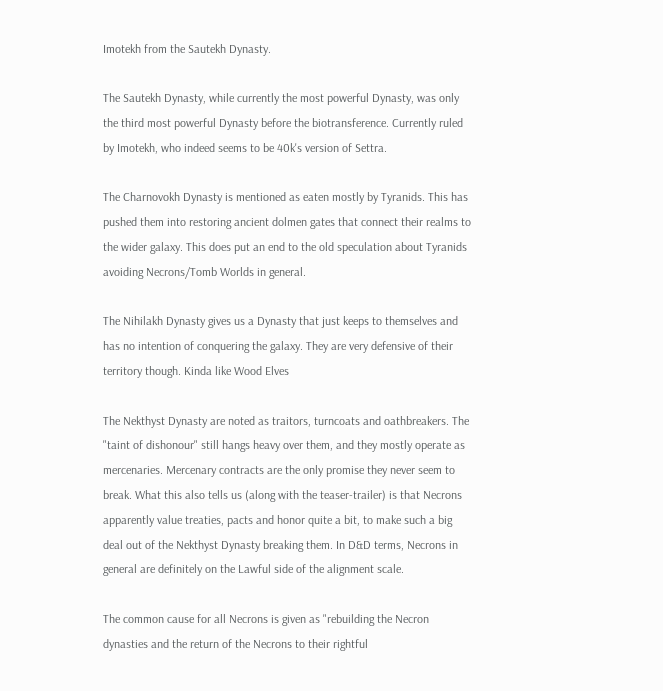Imotekh from the Sautekh Dynasty.

The Sautekh Dynasty, while currently the most powerful Dynasty, was only the third most powerful Dynasty before the biotransference. Currently ruled by Imotekh, who indeed seems to be 40k's version of Settra.

The Charnovokh Dynasty is mentioned as eaten mostly by Tyranids. This has pushed them into restoring ancient dolmen gates that connect their realms to the wider galaxy. This does put an end to the old speculation about Tyranids avoiding Necrons/Tomb Worlds in general.

The Nihilakh Dynasty gives us a Dynasty that just keeps to themselves and has no intention of conquering the galaxy. They are very defensive of their territory though. Kinda like Wood Elves

The Nekthyst Dynasty are noted as traitors, turncoats and oathbreakers. The "taint of dishonour" still hangs heavy over them, and they mostly operate as mercenaries. Mercenary contracts are the only promise they never seem to break. What this also tells us (along with the teaser-trailer) is that Necrons apparently value treaties, pacts and honor quite a bit, to make such a big deal out of the Nekthyst Dynasty breaking them. In D&D terms, Necrons in general are definitely on the Lawful side of the alignment scale.

The common cause for all Necrons is given as "rebuilding the Necron dynasties and the return of the Necrons to their rightful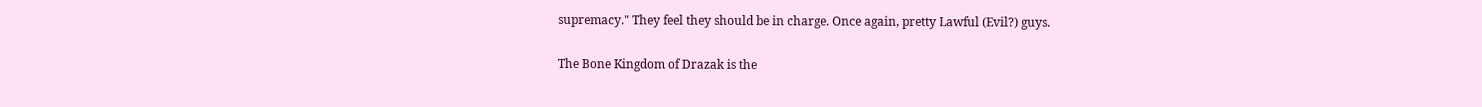supremacy." They feel they should be in charge. Once again, pretty Lawful (Evil?) guys.

The Bone Kingdom of Drazak is the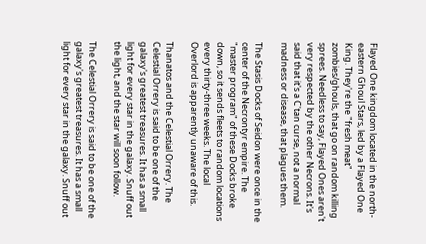Flayed One kingdom located in the north-eastern Ghoul Stars, led by a Flayed One King. They're the "fresh meat" zombies/ghouls, that go on random killing sprees. Needless to say, Flayed Ones aren't very respected by the other Necrons. It's said that it's a C'tan curse, not a normal madness or disease, that plagues them.

The Stasis Docks of Seidon were once in the center of the Necrontyr empire. The "master program" of these Docks broke down, so it sends fleets to random locations every thirty-three weeks. The local Overlord is apparently unaware of this.

Thanatos and the Celestial Orrery. The Celestial Orrery is said to be one of the galaxy's greatest treasures. It has a small light for every star in the galaxy. Snuff out the light, and the star will soon follow.

The Celestial Orrery is said to be one of the galaxy's greatest treasures. It has a small light for every star in the galaxy. Snuff out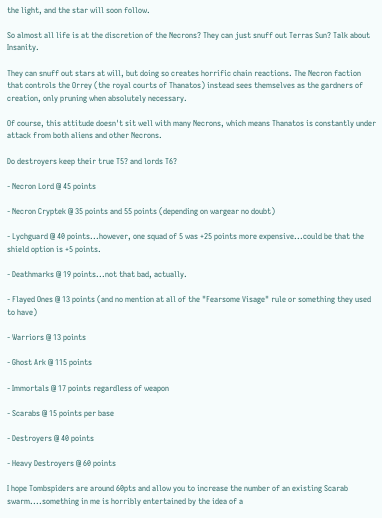the light, and the star will soon follow.

So almost all life is at the discretion of the Necrons? They can just snuff out Terras Sun? Talk about Insanity.

They can snuff out stars at will, but doing so creates horrific chain reactions. The Necron faction that controls the Orrey (the royal courts of Thanatos) instead sees themselves as the gardners of creation, only pruning when absolutely necessary.

Of course, this attitude doesn't sit well with many Necrons, which means Thanatos is constantly under attack from both aliens and other Necrons.

Do destroyers keep their true T5? and lords T6?

- Necron Lord @ 45 points

- Necron Cryptek @ 35 points and 55 points (depending on wargear no doubt)

- Lychguard @ 40 points...however, one squad of 5 was +25 points more expensive...could be that the shield option is +5 points.

- Deathmarks @ 19 points...not that bad, actually.

- Flayed Ones @ 13 points (and no mention at all of the "Fearsome Visage" rule or something they used to have)

- Warriors @ 13 points

- Ghost Ark @ 115 points

- Immortals @ 17 points regardless of weapon

- Scarabs @ 15 points per base

- Destroyers @ 40 points

- Heavy Destroyers @ 60 points

I hope Tombspiders are around 60pts and allow you to increase the number of an existing Scarab swarm....something in me is horribly entertained by the idea of a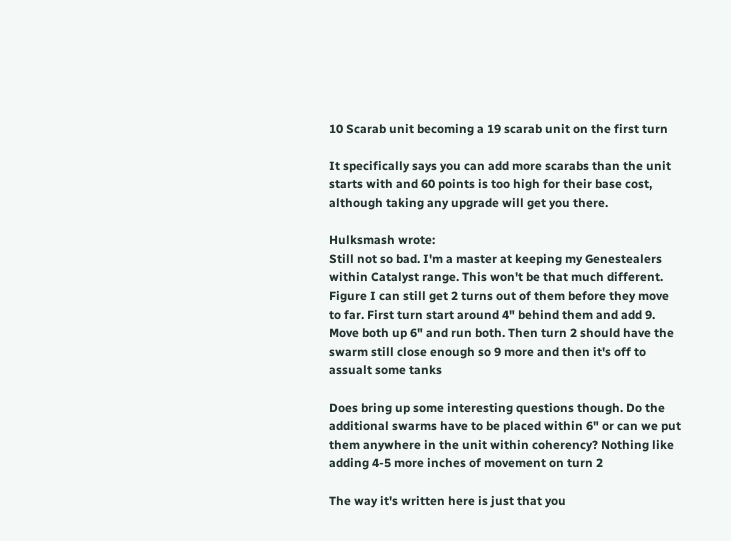10 Scarab unit becoming a 19 scarab unit on the first turn

It specifically says you can add more scarabs than the unit starts with and 60 points is too high for their base cost, although taking any upgrade will get you there.

Hulksmash wrote:
Still not so bad. I'm a master at keeping my Genestealers within Catalyst range. This won't be that much different. Figure I can still get 2 turns out of them before they move to far. First turn start around 4" behind them and add 9. Move both up 6" and run both. Then turn 2 should have the swarm still close enough so 9 more and then it's off to assualt some tanks

Does bring up some interesting questions though. Do the additional swarms have to be placed within 6" or can we put them anywhere in the unit within coherency? Nothing like adding 4-5 more inches of movement on turn 2

The way it's written here is just that you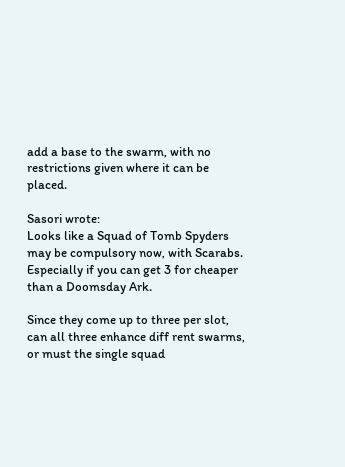add a base to the swarm, with no restrictions given where it can be placed.

Sasori wrote:
Looks like a Squad of Tomb Spyders may be compulsory now, with Scarabs. Especially if you can get 3 for cheaper than a Doomsday Ark.

Since they come up to three per slot, can all three enhance diff rent swarms, or must the single squad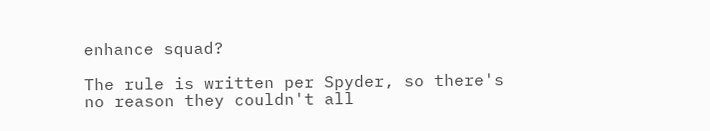enhance squad?

The rule is written per Spyder, so there's no reason they couldn't all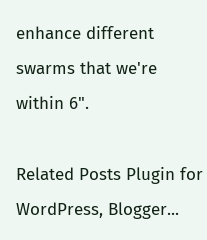enhance different swarms that we're within 6".

Related Posts Plugin for WordPress, Blogger...